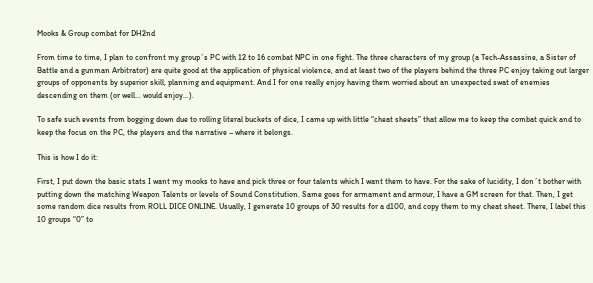Mooks & Group combat for DH2nd

From time to time, I plan to confront my group´s PC with 12 to 16 combat NPC in one fight. The three characters of my group (a Tech-Assassine, a Sister of Battle and a gunman Arbitrator) are quite good at the application of physical violence, and at least two of the players behind the three PC enjoy taking out larger groups of opponents by superior skill, planning and equipment. And I for one really enjoy having them worried about an unexpected swat of enemies descending on them (or well… would enjoy…).

To safe such events from bogging down due to rolling literal buckets of dice, I came up with little “cheat sheets” that allow me to keep the combat quick and to keep the focus on the PC, the players and the narrative – where it belongs.

This is how I do it:

First, I put down the basic stats I want my mooks to have and pick three or four talents which I want them to have. For the sake of lucidity, I don´t bother with putting down the matching Weapon Talents or levels of Sound Constitution. Same goes for armament and armour, I have a GM screen for that. Then, I get some random dice results from ROLL DICE ONLINE. Usually, I generate 10 groups of 30 results for a d100, and copy them to my cheat sheet. There, I label this 10 groups “0” to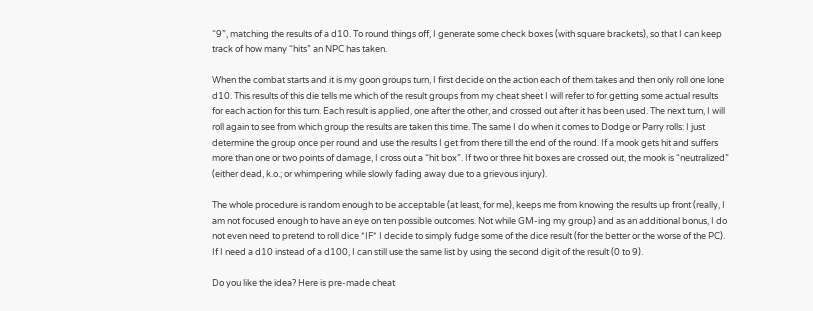“9”, matching the results of a d10. To round things off, I generate some check boxes (with square brackets), so that I can keep track of how many “hits” an NPC has taken.

When the combat starts and it is my goon groups turn, I first decide on the action each of them takes and then only roll one lone d10. This results of this die tells me which of the result groups from my cheat sheet I will refer to for getting some actual results for each action for this turn. Each result is applied, one after the other, and crossed out after it has been used. The next turn, I will roll again to see from which group the results are taken this time. The same I do when it comes to Dodge or Parry rolls: I just determine the group once per round and use the results I get from there till the end of the round. If a mook gets hit and suffers more than one or two points of damage, I cross out a “hit box”. If two or three hit boxes are crossed out, the mook is “neutralized” (either dead, k.o.; or whimpering while slowly fading away due to a grievous injury).

The whole procedure is random enough to be acceptable (at least, for me), keeps me from knowing the results up front (really, I am not focused enough to have an eye on ten possible outcomes. Not while GM-ing my group) and as an additional bonus, I do not even need to pretend to roll dice *IF* I decide to simply fudge some of the dice result (for the better or the worse of the PC). If I need a d10 instead of a d100, I can still use the same list by using the second digit of the result (0 to 9).

Do you like the idea? Here is pre-made cheat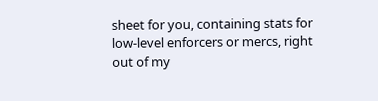sheet for you, containing stats for low-level enforcers or mercs, right out of my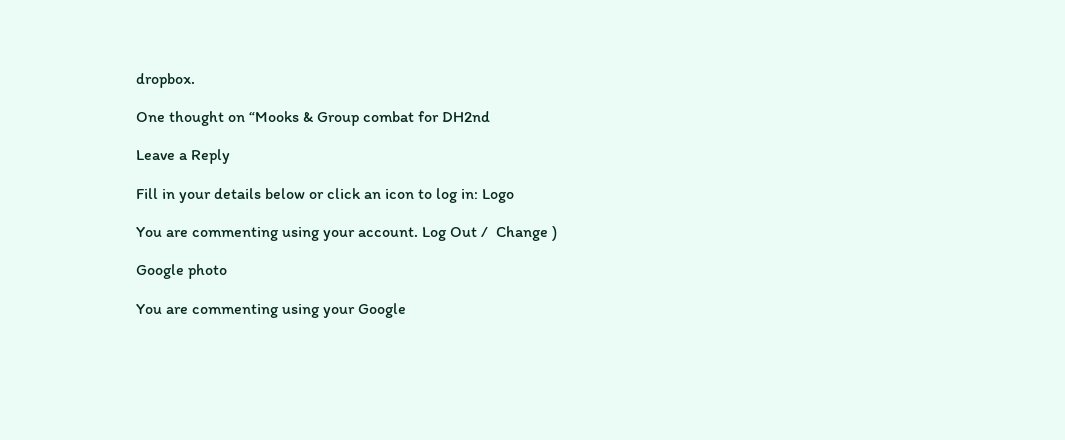dropbox.

One thought on “Mooks & Group combat for DH2nd

Leave a Reply

Fill in your details below or click an icon to log in: Logo

You are commenting using your account. Log Out /  Change )

Google photo

You are commenting using your Google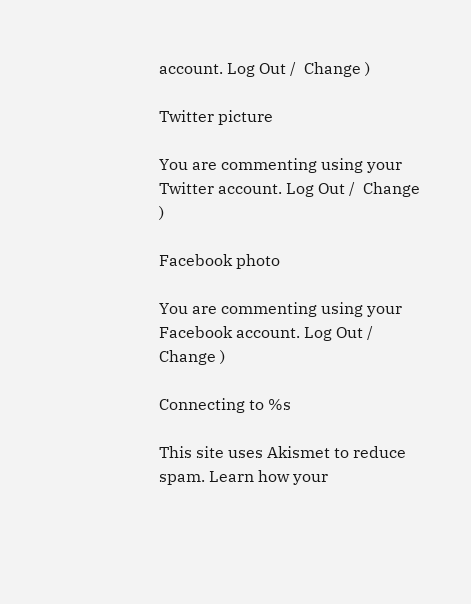account. Log Out /  Change )

Twitter picture

You are commenting using your Twitter account. Log Out /  Change )

Facebook photo

You are commenting using your Facebook account. Log Out /  Change )

Connecting to %s

This site uses Akismet to reduce spam. Learn how your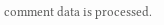comment data is processed.